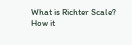What is Richter Scale? How it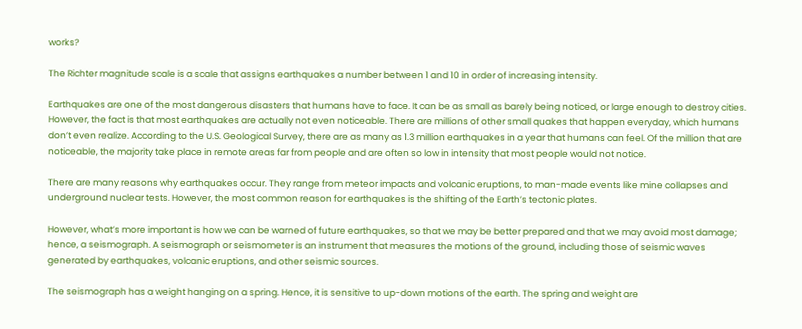works?

The Richter magnitude scale is a scale that assigns earthquakes a number between 1 and 10 in order of increasing intensity.

Earthquakes are one of the most dangerous disasters that humans have to face. It can be as small as barely being noticed, or large enough to destroy cities. However, the fact is that most earthquakes are actually not even noticeable. There are millions of other small quakes that happen everyday, which humans don’t even realize. According to the U.S. Geological Survey, there are as many as 1.3 million earthquakes in a year that humans can feel. Of the million that are noticeable, the majority take place in remote areas far from people and are often so low in intensity that most people would not notice.

There are many reasons why earthquakes occur. They range from meteor impacts and volcanic eruptions, to man-made events like mine collapses and underground nuclear tests. However, the most common reason for earthquakes is the shifting of the Earth’s tectonic plates.

However, what’s more important is how we can be warned of future earthquakes, so that we may be better prepared and that we may avoid most damage; hence, a seismograph. A seismograph or seismometer is an instrument that measures the motions of the ground, including those of seismic waves generated by earthquakes, volcanic eruptions, and other seismic sources.

The seismograph has a weight hanging on a spring. Hence, it is sensitive to up-down motions of the earth. The spring and weight are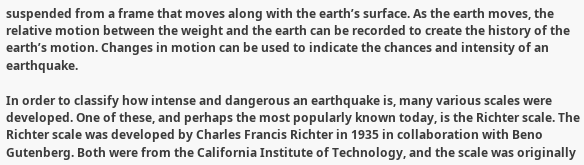suspended from a frame that moves along with the earthʼs surface. As the earth moves, the relative motion between the weight and the earth can be recorded to create the history of the earth’s motion. Changes in motion can be used to indicate the chances and intensity of an earthquake.

In order to classify how intense and dangerous an earthquake is, many various scales were developed. One of these, and perhaps the most popularly known today, is the Richter scale. The Richter scale was developed by Charles Francis Richter in 1935 in collaboration with Beno Gutenberg. Both were from the California Institute of Technology, and the scale was originally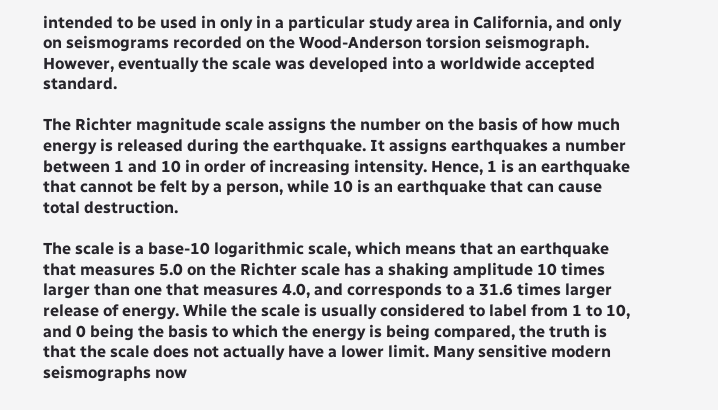intended to be used in only in a particular study area in California, and only on seismograms recorded on the Wood-Anderson torsion seismograph. However, eventually the scale was developed into a worldwide accepted standard.

The Richter magnitude scale assigns the number on the basis of how much energy is released during the earthquake. It assigns earthquakes a number between 1 and 10 in order of increasing intensity. Hence, 1 is an earthquake that cannot be felt by a person, while 10 is an earthquake that can cause total destruction.

The scale is a base-10 logarithmic scale, which means that an earthquake that measures 5.0 on the Richter scale has a shaking amplitude 10 times larger than one that measures 4.0, and corresponds to a 31.6 times larger release of energy. While the scale is usually considered to label from 1 to 10, and 0 being the basis to which the energy is being compared, the truth is that the scale does not actually have a lower limit. Many sensitive modern seismographs now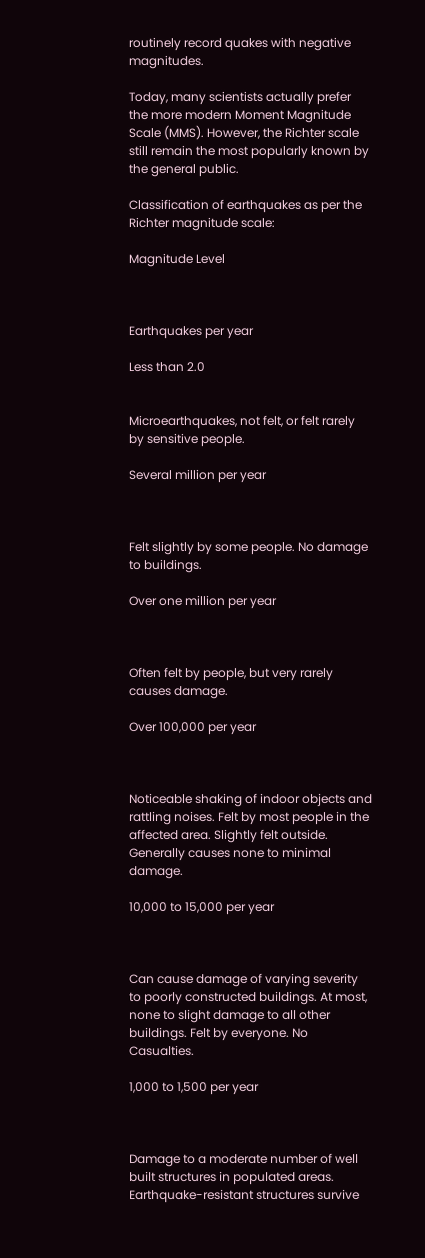routinely record quakes with negative magnitudes.

Today, many scientists actually prefer the more modern Moment Magnitude Scale (MMS). However, the Richter scale still remain the most popularly known by the general public.

Classification of earthquakes as per the Richter magnitude scale:

Magnitude Level



Earthquakes per year

Less than 2.0


Microearthquakes, not felt, or felt rarely by sensitive people.

Several million per year



Felt slightly by some people. No damage to buildings.

Over one million per year



Often felt by people, but very rarely causes damage.

Over 100,000 per year



Noticeable shaking of indoor objects and rattling noises. Felt by most people in the affected area. Slightly felt outside. Generally causes none to minimal damage.

10,000 to 15,000 per year



Can cause damage of varying severity to poorly constructed buildings. At most, none to slight damage to all other buildings. Felt by everyone. No Casualties.

1,000 to 1,500 per year



Damage to a moderate number of well built structures in populated areas. Earthquake-resistant structures survive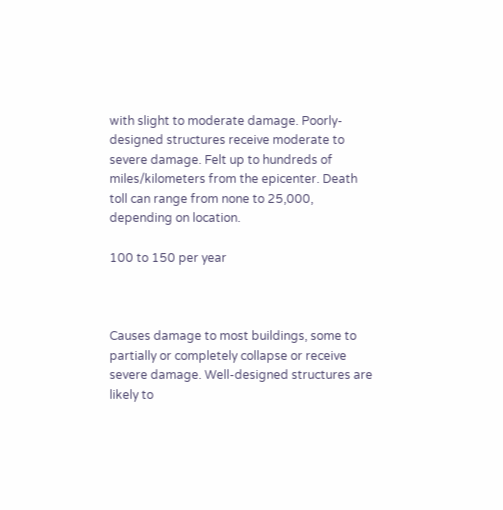with slight to moderate damage. Poorly-designed structures receive moderate to severe damage. Felt up to hundreds of miles/kilometers from the epicenter. Death toll can range from none to 25,000, depending on location.

100 to 150 per year



Causes damage to most buildings, some to partially or completely collapse or receive severe damage. Well-designed structures are likely to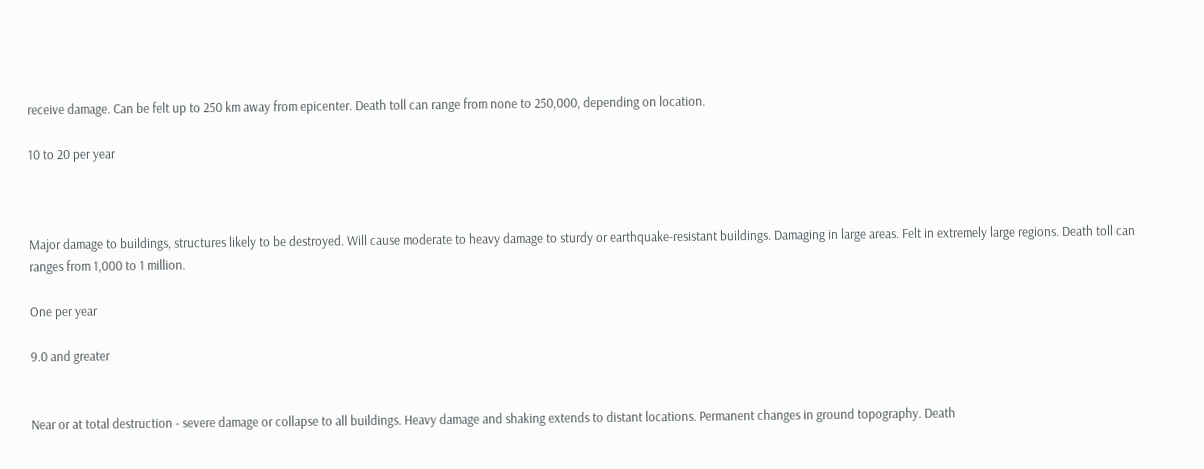receive damage. Can be felt up to 250 km away from epicenter. Death toll can range from none to 250,000, depending on location.

10 to 20 per year



Major damage to buildings, structures likely to be destroyed. Will cause moderate to heavy damage to sturdy or earthquake-resistant buildings. Damaging in large areas. Felt in extremely large regions. Death toll can ranges from 1,000 to 1 million.

One per year

9.0 and greater


Near or at total destruction - severe damage or collapse to all buildings. Heavy damage and shaking extends to distant locations. Permanent changes in ground topography. Death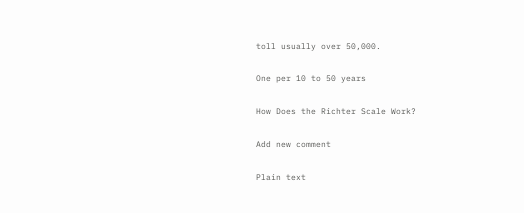toll usually over 50,000.

One per 10 to 50 years

How Does the Richter Scale Work?

Add new comment

Plain text